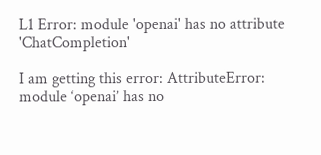L1 Error: module 'openai' has no attribute 'ChatCompletion'

I am getting this error: AttributeError: module ‘openai’ has no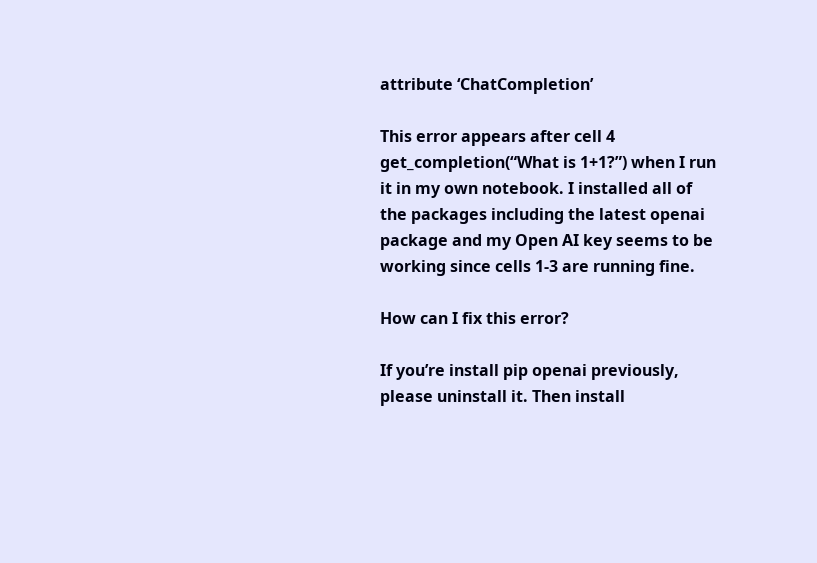attribute ‘ChatCompletion’

This error appears after cell 4 get_completion(“What is 1+1?”) when I run it in my own notebook. I installed all of the packages including the latest openai package and my Open AI key seems to be working since cells 1-3 are running fine.

How can I fix this error?

If you’re install pip openai previously, please uninstall it. Then install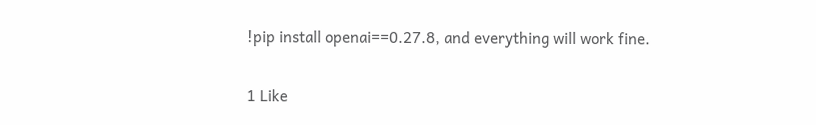!pip install openai==0.27.8, and everything will work fine.

1 Like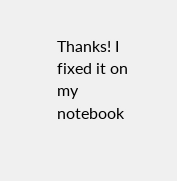Thanks! I fixed it on my notebook